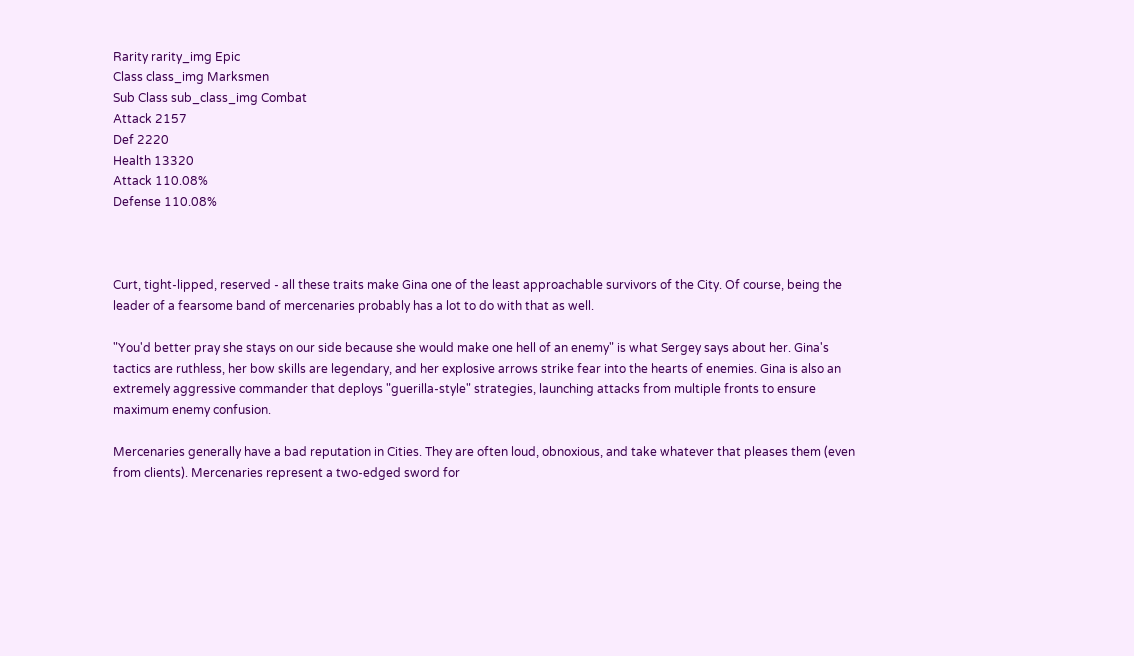Rarity rarity_img Epic
Class class_img Marksmen
Sub Class sub_class_img Combat
Attack 2157
Def 2220
Health 13320
Attack 110.08%
Defense 110.08%



Curt, tight-lipped, reserved - all these traits make Gina one of the least approachable survivors of the City. Of course, being the leader of a fearsome band of mercenaries probably has a lot to do with that as well.

"You'd better pray she stays on our side because she would make one hell of an enemy" is what Sergey says about her. Gina's tactics are ruthless, her bow skills are legendary, and her explosive arrows strike fear into the hearts of enemies. Gina is also an extremely aggressive commander that deploys "guerilla-style" strategies, launching attacks from multiple fronts to ensure maximum enemy confusion.

Mercenaries generally have a bad reputation in Cities. They are often loud, obnoxious, and take whatever that pleases them (even from clients). Mercenaries represent a two-edged sword for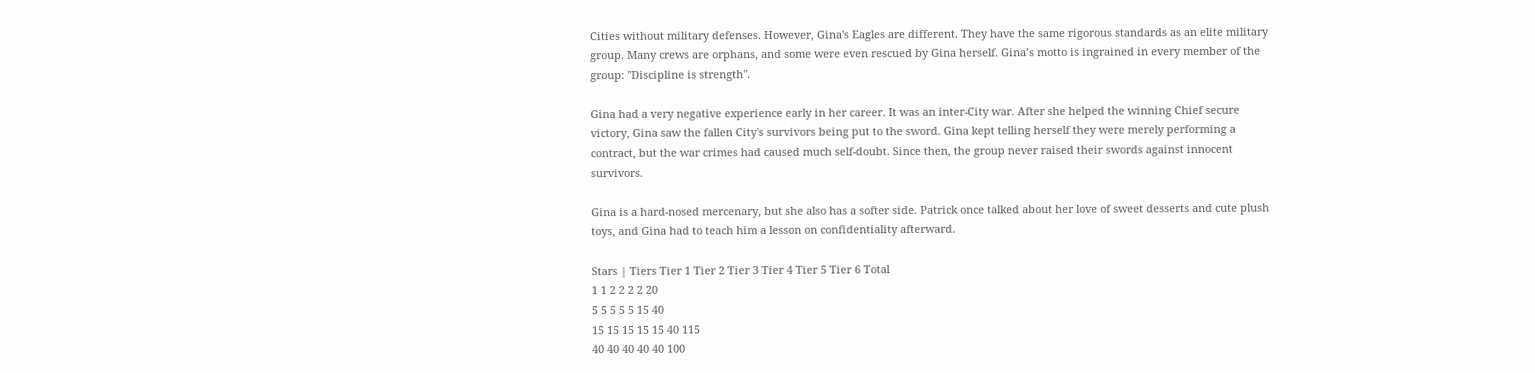Cities without military defenses. However, Gina's Eagles are different. They have the same rigorous standards as an elite military group. Many crews are orphans, and some were even rescued by Gina herself. Gina’s motto is ingrained in every member of the group: "Discipline is strength".

Gina had a very negative experience early in her career. It was an inter-City war. After she helped the winning Chief secure victory, Gina saw the fallen City's survivors being put to the sword. Gina kept telling herself they were merely performing a contract, but the war crimes had caused much self-doubt. Since then, the group never raised their swords against innocent survivors.

Gina is a hard-nosed mercenary, but she also has a softer side. Patrick once talked about her love of sweet desserts and cute plush toys, and Gina had to teach him a lesson on confidentiality afterward.

Stars | Tiers Tier 1 Tier 2 Tier 3 Tier 4 Tier 5 Tier 6 Total
1 1 2 2 2 2 20
5 5 5 5 5 15 40
15 15 15 15 15 40 115
40 40 40 40 40 100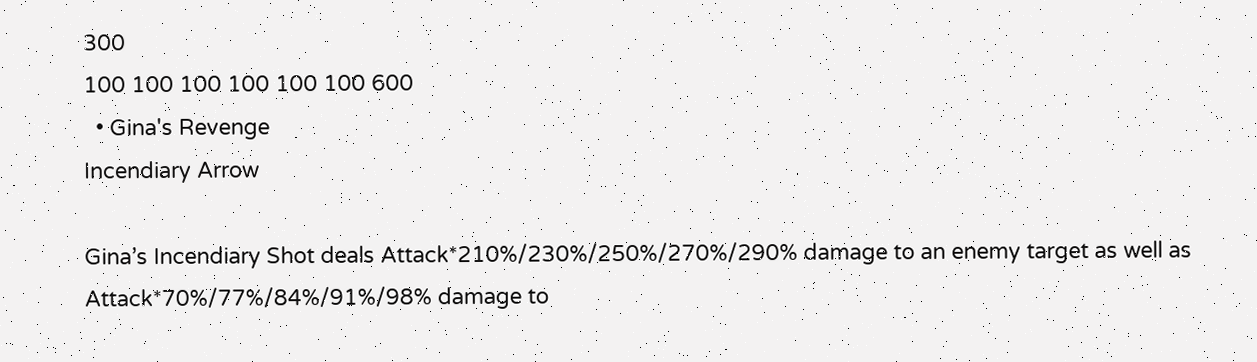300
100 100 100 100 100 100 600
  • Gina's Revenge
Incendiary Arrow

Gina’s Incendiary Shot deals Attack*210%/230%/250%/270%/290% damage to an enemy target as well as Attack*70%/77%/84%/91%/98% damage to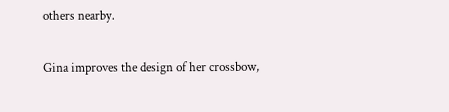others nearby.


Gina improves the design of her crossbow,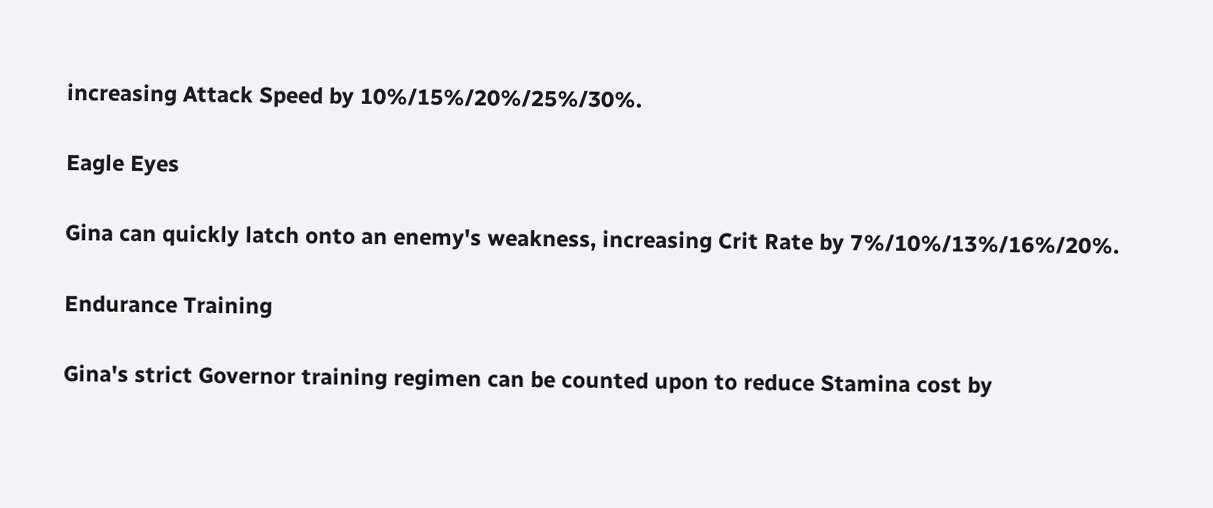increasing Attack Speed by 10%/15%/20%/25%/30%.

Eagle Eyes

Gina can quickly latch onto an enemy's weakness, increasing Crit Rate by 7%/10%/13%/16%/20%.

Endurance Training

Gina's strict Governor training regimen can be counted upon to reduce Stamina cost by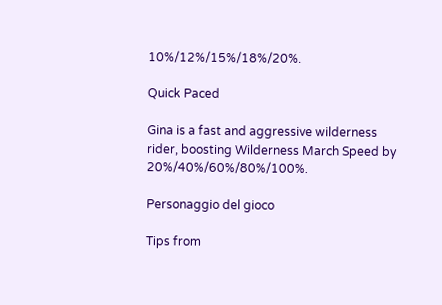10%/12%/15%/18%/20%.

Quick Paced

Gina is a fast and aggressive wilderness rider, boosting Wilderness March Speed by 20%/40%/60%/80%/100%.

Personaggio del gioco

Tips from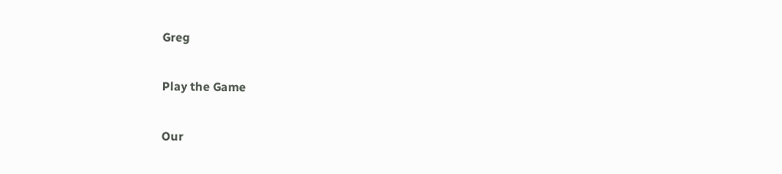Greg

Play the Game

Our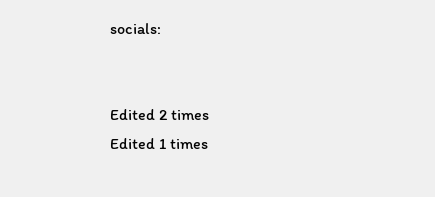socials:


Edited 2 times
Edited 1 times